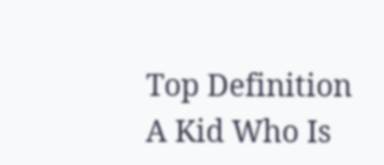Top Definition
A Kid Who Is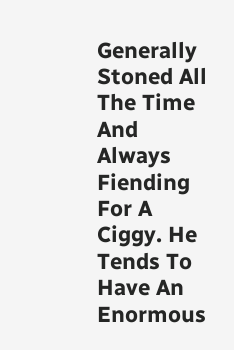Generally Stoned All The Time And Always Fiending For A Ciggy. He Tends To Have An Enormous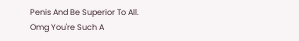Penis And Be Superior To All.
Omg You're Such A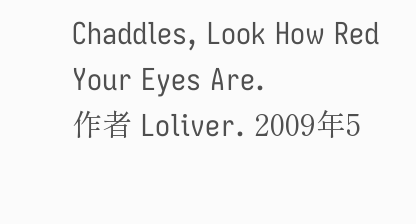Chaddles, Look How Red Your Eyes Are.
作者 Loliver. 2009年5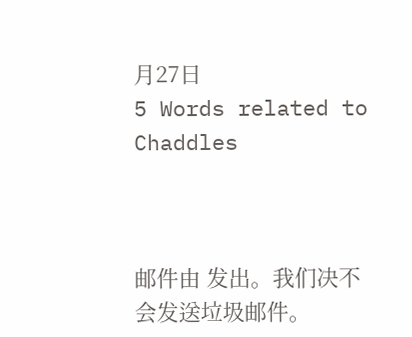月27日
5 Words related to Chaddles



邮件由 发出。我们决不会发送垃圾邮件。